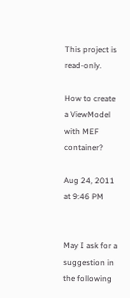This project is read-only.

How to create a ViewModel with MEF container?

Aug 24, 2011 at 9:46 PM


May I ask for a suggestion in the following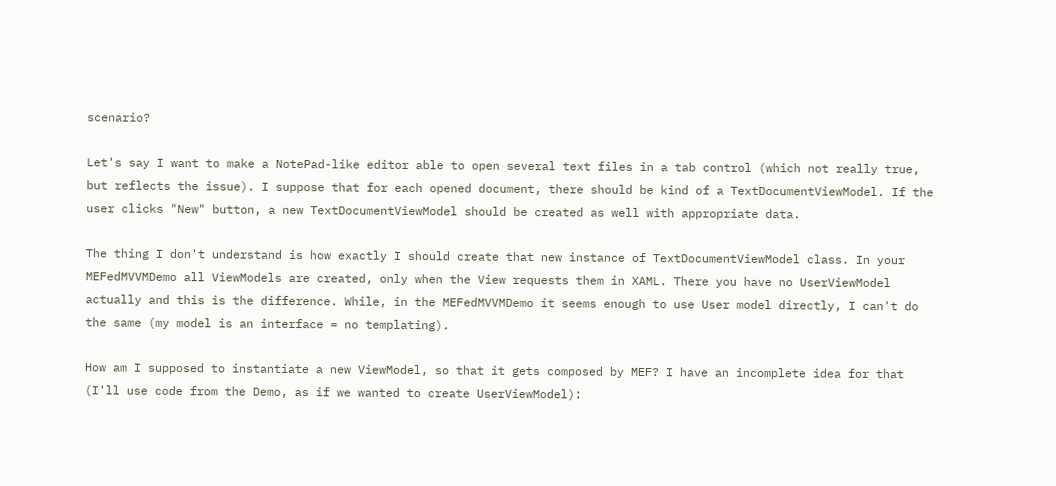scenario?

Let's say I want to make a NotePad-like editor able to open several text files in a tab control (which not really true, but reflects the issue). I suppose that for each opened document, there should be kind of a TextDocumentViewModel. If the user clicks "New" button, a new TextDocumentViewModel should be created as well with appropriate data.

The thing I don't understand is how exactly I should create that new instance of TextDocumentViewModel class. In your MEFedMVVMDemo all ViewModels are created, only when the View requests them in XAML. There you have no UserViewModel actually and this is the difference. While, in the MEFedMVVMDemo it seems enough to use User model directly, I can't do the same (my model is an interface = no templating).

How am I supposed to instantiate a new ViewModel, so that it gets composed by MEF? I have an incomplete idea for that (I'll use code from the Demo, as if we wanted to create UserViewModel):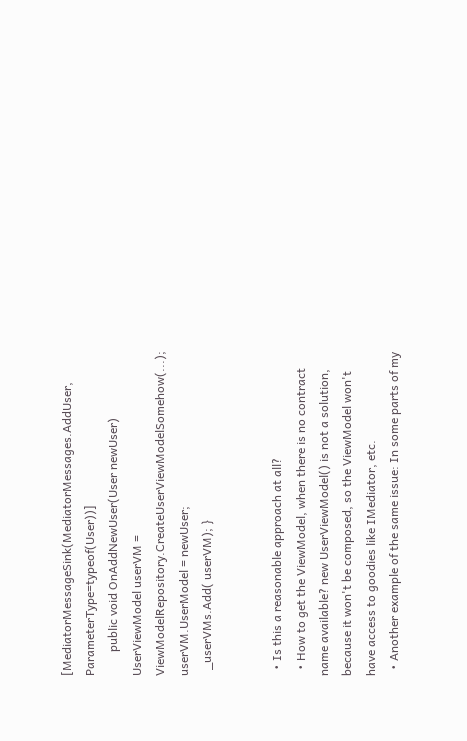[MediatorMessageSink(MediatorMessages.AddUser, ParameterType=typeof(User))]
        public void OnAddNewUser(User newUser)
UserViewModel userVM = ViewModelRepository.CreateUserViewModelSomehow(...);
userVM.UserModel = newUser;
  _userVMs.Add( userVM); }


  • Is this a reasonable approach at all?
  • How to get the ViewModel, when there is no contract name available? new UserViewModel() is not a solution, because it won't be composed, so the ViewModel won't have access to goodies like IMediator, etc.
  • Another example of the same issue: In some parts of my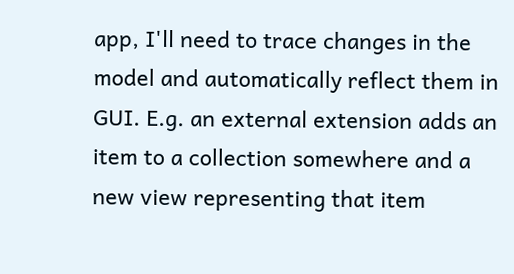app, I'll need to trace changes in the model and automatically reflect them in GUI. E.g. an external extension adds an item to a collection somewhere and a new view representing that item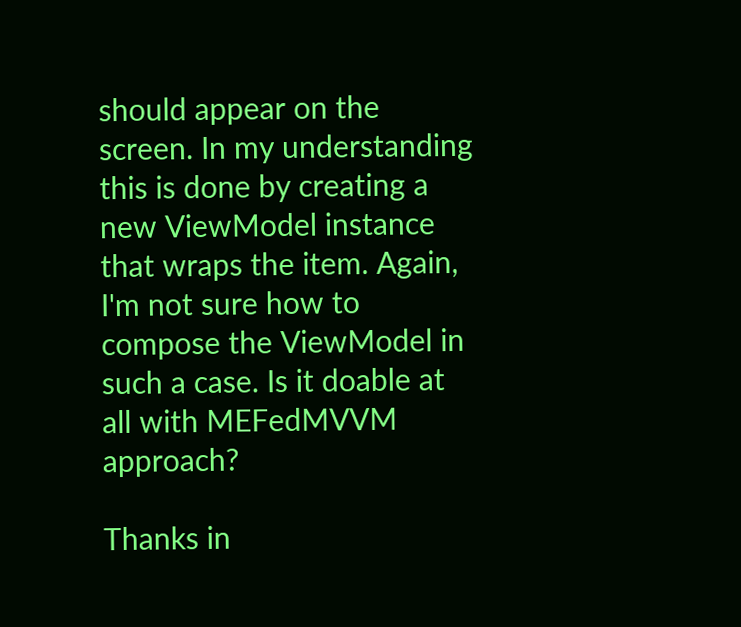should appear on the screen. In my understanding this is done by creating a new ViewModel instance that wraps the item. Again, I'm not sure how to compose the ViewModel in such a case. Is it doable at all with MEFedMVVM approach?

Thanks in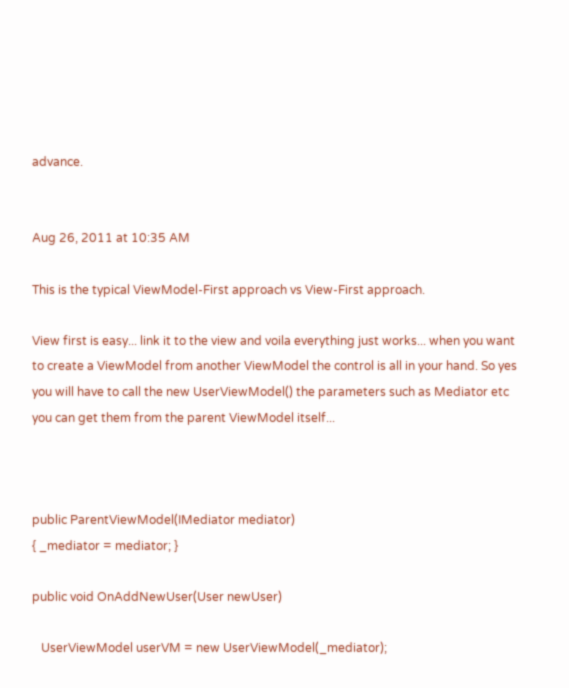advance.


Aug 26, 2011 at 10:35 AM

This is the typical ViewModel-First approach vs View-First approach.

View first is easy... link it to the view and voila everything just works... when you want to create a ViewModel from another ViewModel the control is all in your hand. So yes you will have to call the new UserViewModel() the parameters such as Mediator etc you can get them from the parent ViewModel itself...



public ParentViewModel(IMediator mediator)
{ _mediator = mediator; }

public void OnAddNewUser(User newUser)

   UserViewModel userVM = new UserViewModel(_mediator);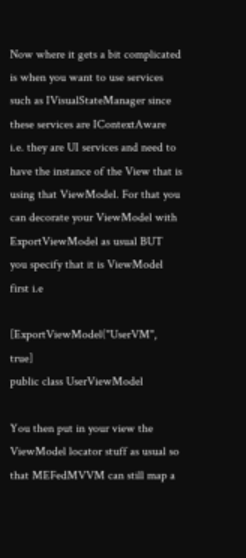Now where it gets a bit complicated is when you want to use services such as IVisualStateManager since these services are IContextAware i.e. they are UI services and need to have the instance of the View that is using that ViewModel. For that you can decorate your ViewModel with ExportViewModel as usual BUT you specify that it is ViewModel first i.e

[ExportViewModel("UserVM", true]
public class UserViewModel

You then put in your view the ViewModel locator stuff as usual so that MEFedMVVM can still map a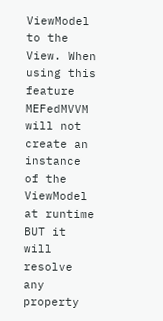ViewModel to the View. When using this feature MEFedMVVM will not create an instance of the ViewModel at runtime BUT it will resolve any property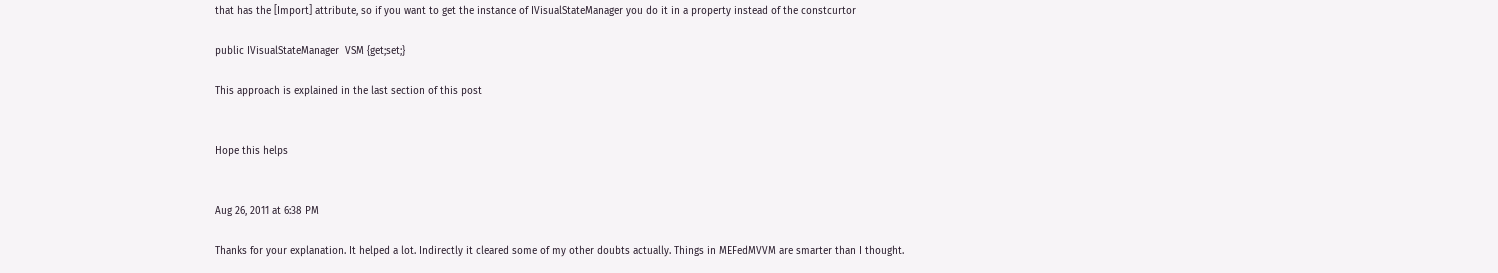that has the [Import] attribute, so if you want to get the instance of IVisualStateManager you do it in a property instead of the constcurtor

public IVisualStateManager  VSM {get;set;}

This approach is explained in the last section of this post


Hope this helps


Aug 26, 2011 at 6:38 PM

Thanks for your explanation. It helped a lot. Indirectly it cleared some of my other doubts actually. Things in MEFedMVVM are smarter than I thought.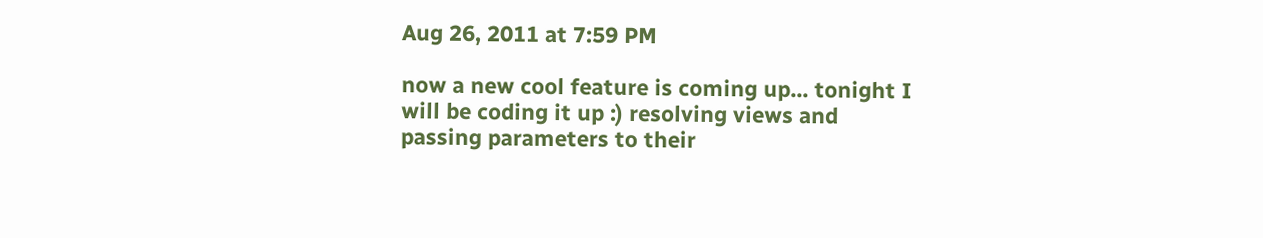Aug 26, 2011 at 7:59 PM

now a new cool feature is coming up... tonight I will be coding it up :) resolving views and passing parameters to their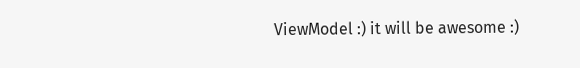ViewModel :) it will be awesome :)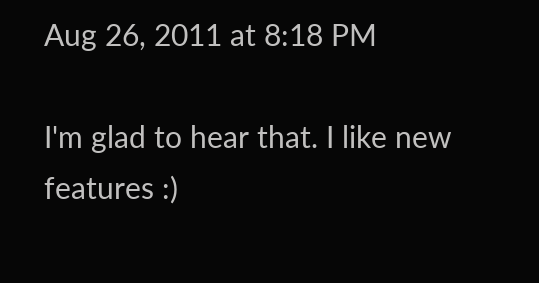Aug 26, 2011 at 8:18 PM

I'm glad to hear that. I like new features :)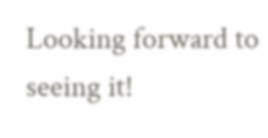Looking forward to seeing it!